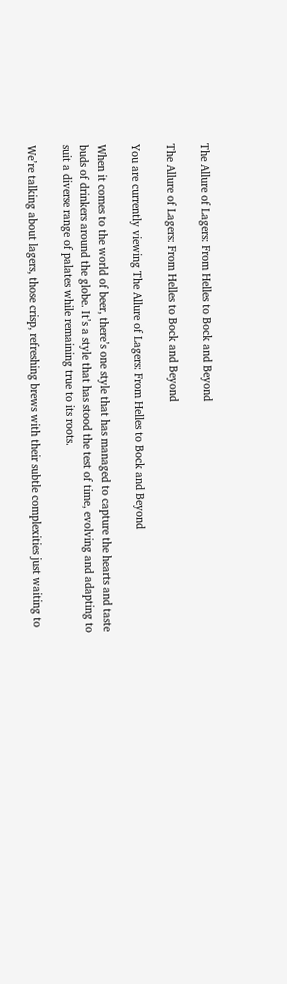The Allure of Lagers: From Helles to Bock and Beyond

The Allure of Lagers: From Helles to Bock and Beyond

You are currently viewing The Allure of Lagers: From Helles to Bock and Beyond

When it comes to the world of beer, there’s one style that has managed to capture the hearts and taste buds of drinkers around the globe. It’s a style that has stood the test of time, evolving and adapting to suit a diverse range of palates while remaining true to its roots.

We’re talking about lagers, those crisp, refreshing brews with their subtle complexities just waiting to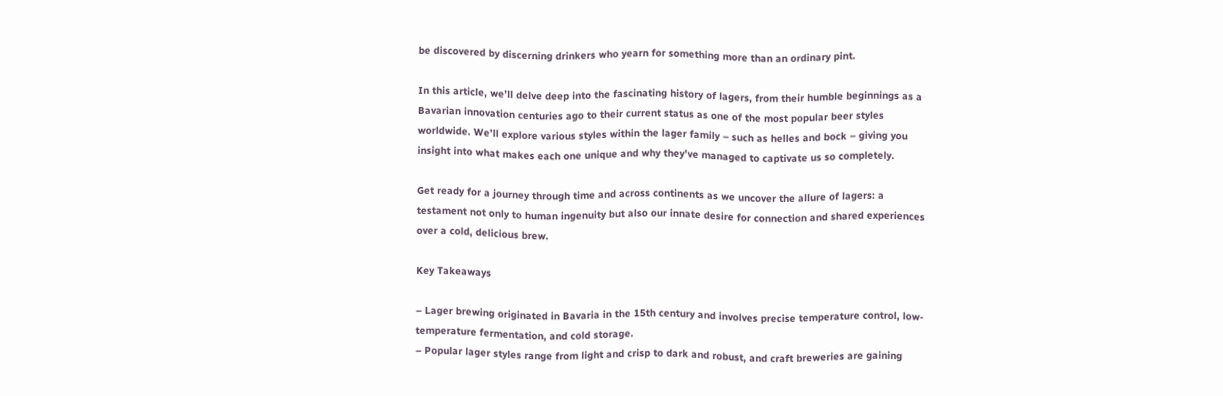be discovered by discerning drinkers who yearn for something more than an ordinary pint.

In this article, we’ll delve deep into the fascinating history of lagers, from their humble beginnings as a Bavarian innovation centuries ago to their current status as one of the most popular beer styles worldwide. We’ll explore various styles within the lager family – such as helles and bock – giving you insight into what makes each one unique and why they’ve managed to captivate us so completely.

Get ready for a journey through time and across continents as we uncover the allure of lagers: a testament not only to human ingenuity but also our innate desire for connection and shared experiences over a cold, delicious brew.

Key Takeaways

– Lager brewing originated in Bavaria in the 15th century and involves precise temperature control, low-temperature fermentation, and cold storage.
– Popular lager styles range from light and crisp to dark and robust, and craft breweries are gaining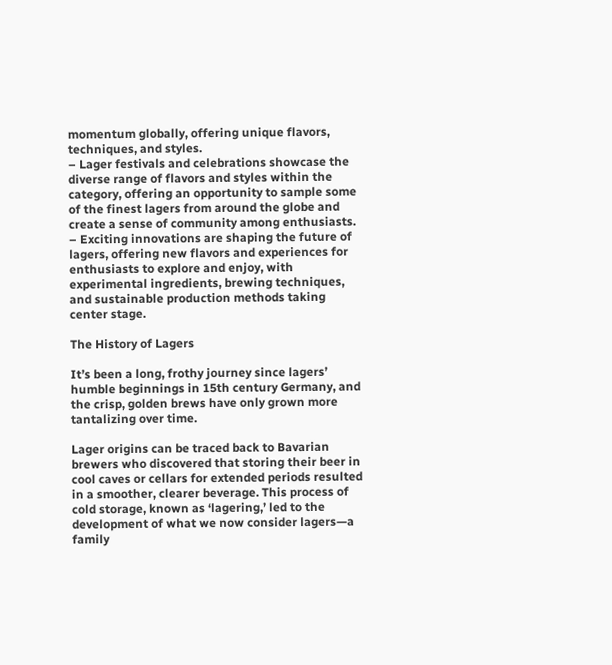momentum globally, offering unique flavors, techniques, and styles.
– Lager festivals and celebrations showcase the diverse range of flavors and styles within the category, offering an opportunity to sample some of the finest lagers from around the globe and create a sense of community among enthusiasts.
– Exciting innovations are shaping the future of lagers, offering new flavors and experiences for enthusiasts to explore and enjoy, with experimental ingredients, brewing techniques, and sustainable production methods taking center stage.

The History of Lagers

It’s been a long, frothy journey since lagers’ humble beginnings in 15th century Germany, and the crisp, golden brews have only grown more tantalizing over time.

Lager origins can be traced back to Bavarian brewers who discovered that storing their beer in cool caves or cellars for extended periods resulted in a smoother, clearer beverage. This process of cold storage, known as ‘lagering,’ led to the development of what we now consider lagers—a family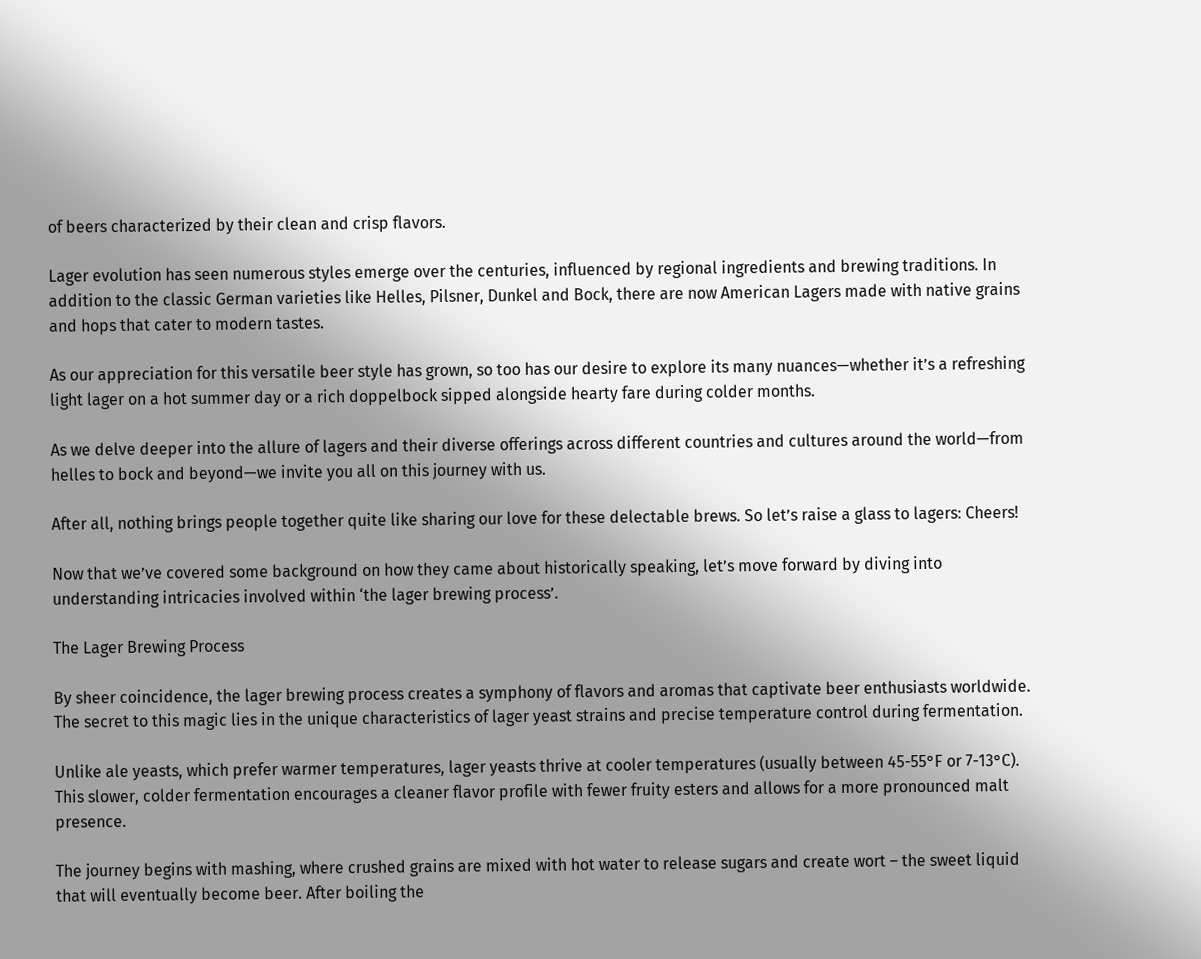of beers characterized by their clean and crisp flavors.

Lager evolution has seen numerous styles emerge over the centuries, influenced by regional ingredients and brewing traditions. In addition to the classic German varieties like Helles, Pilsner, Dunkel and Bock, there are now American Lagers made with native grains and hops that cater to modern tastes.

As our appreciation for this versatile beer style has grown, so too has our desire to explore its many nuances—whether it’s a refreshing light lager on a hot summer day or a rich doppelbock sipped alongside hearty fare during colder months.

As we delve deeper into the allure of lagers and their diverse offerings across different countries and cultures around the world—from helles to bock and beyond—we invite you all on this journey with us.

After all, nothing brings people together quite like sharing our love for these delectable brews. So let’s raise a glass to lagers: Cheers!

Now that we’ve covered some background on how they came about historically speaking, let’s move forward by diving into understanding intricacies involved within ‘the lager brewing process’.

The Lager Brewing Process

By sheer coincidence, the lager brewing process creates a symphony of flavors and aromas that captivate beer enthusiasts worldwide. The secret to this magic lies in the unique characteristics of lager yeast strains and precise temperature control during fermentation.

Unlike ale yeasts, which prefer warmer temperatures, lager yeasts thrive at cooler temperatures (usually between 45-55°F or 7-13°C). This slower, colder fermentation encourages a cleaner flavor profile with fewer fruity esters and allows for a more pronounced malt presence.

The journey begins with mashing, where crushed grains are mixed with hot water to release sugars and create wort – the sweet liquid that will eventually become beer. After boiling the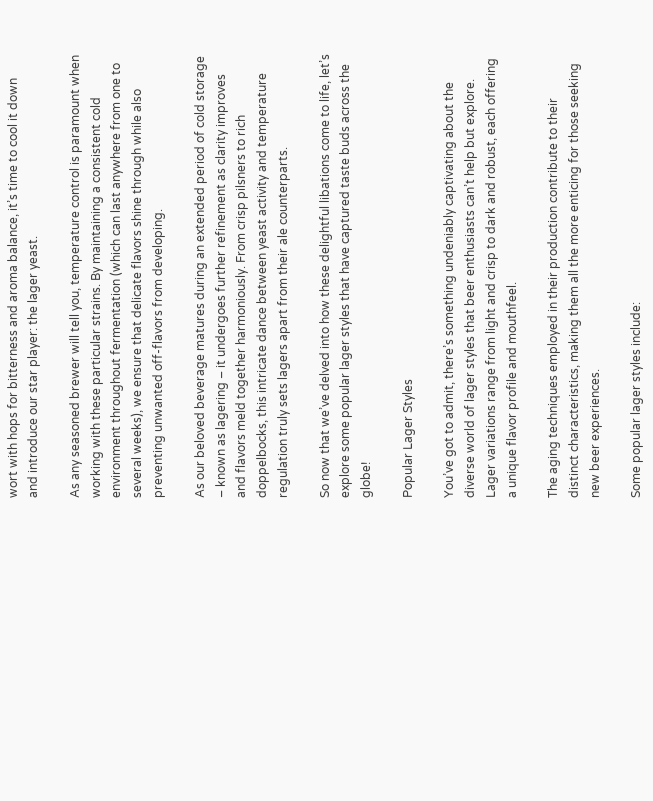wort with hops for bitterness and aroma balance, it’s time to cool it down and introduce our star player: the lager yeast.

As any seasoned brewer will tell you, temperature control is paramount when working with these particular strains. By maintaining a consistent cold environment throughout fermentation (which can last anywhere from one to several weeks), we ensure that delicate flavors shine through while also preventing unwanted off-flavors from developing.

As our beloved beverage matures during an extended period of cold storage – known as lagering – it undergoes further refinement as clarity improves and flavors meld together harmoniously. From crisp pilsners to rich doppelbocks, this intricate dance between yeast activity and temperature regulation truly sets lagers apart from their ale counterparts.

So now that we’ve delved into how these delightful libations come to life, let’s explore some popular lager styles that have captured taste buds across the globe!

Popular Lager Styles

You’ve got to admit, there’s something undeniably captivating about the diverse world of lager styles that beer enthusiasts can’t help but explore. Lager variations range from light and crisp to dark and robust, each offering a unique flavor profile and mouthfeel.

The aging techniques employed in their production contribute to their distinct characteristics, making them all the more enticing for those seeking new beer experiences.

Some popular lager styles include: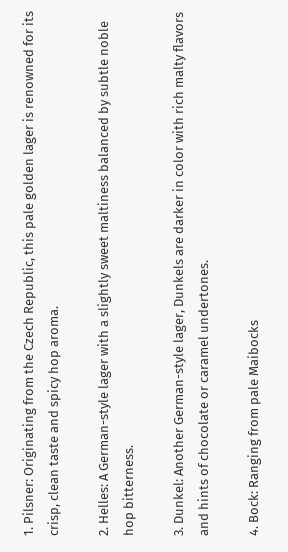1. Pilsner: Originating from the Czech Republic, this pale golden lager is renowned for its crisp, clean taste and spicy hop aroma.

2. Helles: A German-style lager with a slightly sweet maltiness balanced by subtle noble hop bitterness.

3. Dunkel: Another German-style lager, Dunkels are darker in color with rich malty flavors and hints of chocolate or caramel undertones.

4. Bock: Ranging from pale Maibocks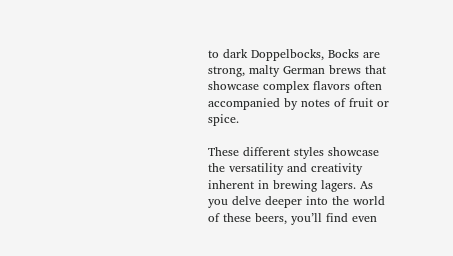to dark Doppelbocks, Bocks are strong, malty German brews that showcase complex flavors often accompanied by notes of fruit or spice.

These different styles showcase the versatility and creativity inherent in brewing lagers. As you delve deeper into the world of these beers, you’ll find even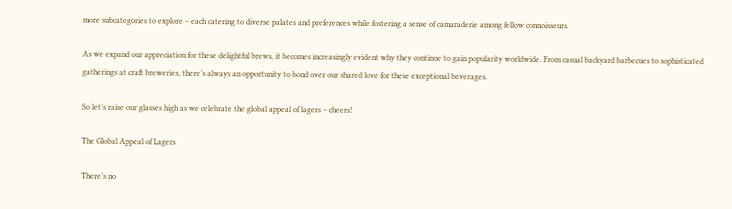more subcategories to explore – each catering to diverse palates and preferences while fostering a sense of camaraderie among fellow connoisseurs.

As we expand our appreciation for these delightful brews, it becomes increasingly evident why they continue to gain popularity worldwide. From casual backyard barbecues to sophisticated gatherings at craft breweries, there’s always an opportunity to bond over our shared love for these exceptional beverages.

So let’s raise our glasses high as we celebrate the global appeal of lagers – cheers!

The Global Appeal of Lagers

There’s no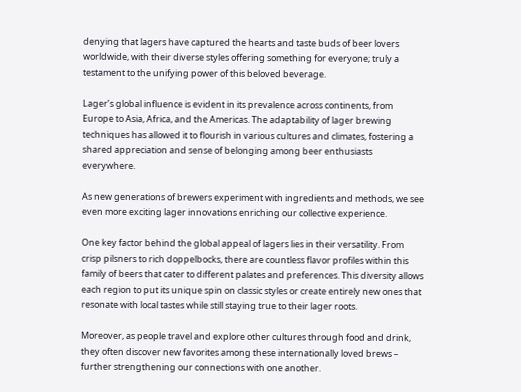denying that lagers have captured the hearts and taste buds of beer lovers worldwide, with their diverse styles offering something for everyone; truly a testament to the unifying power of this beloved beverage.

Lager’s global influence is evident in its prevalence across continents, from Europe to Asia, Africa, and the Americas. The adaptability of lager brewing techniques has allowed it to flourish in various cultures and climates, fostering a shared appreciation and sense of belonging among beer enthusiasts everywhere.

As new generations of brewers experiment with ingredients and methods, we see even more exciting lager innovations enriching our collective experience.

One key factor behind the global appeal of lagers lies in their versatility. From crisp pilsners to rich doppelbocks, there are countless flavor profiles within this family of beers that cater to different palates and preferences. This diversity allows each region to put its unique spin on classic styles or create entirely new ones that resonate with local tastes while still staying true to their lager roots.

Moreover, as people travel and explore other cultures through food and drink, they often discover new favorites among these internationally loved brews – further strengthening our connections with one another.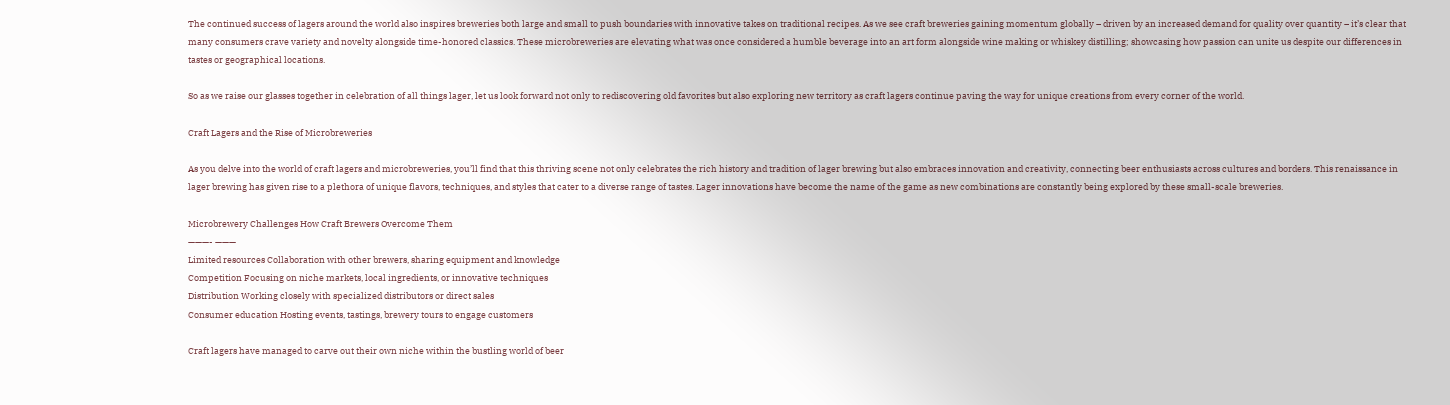The continued success of lagers around the world also inspires breweries both large and small to push boundaries with innovative takes on traditional recipes. As we see craft breweries gaining momentum globally – driven by an increased demand for quality over quantity – it’s clear that many consumers crave variety and novelty alongside time-honored classics. These microbreweries are elevating what was once considered a humble beverage into an art form alongside wine making or whiskey distilling; showcasing how passion can unite us despite our differences in tastes or geographical locations.

So as we raise our glasses together in celebration of all things lager, let us look forward not only to rediscovering old favorites but also exploring new territory as craft lagers continue paving the way for unique creations from every corner of the world.

Craft Lagers and the Rise of Microbreweries

As you delve into the world of craft lagers and microbreweries, you’ll find that this thriving scene not only celebrates the rich history and tradition of lager brewing but also embraces innovation and creativity, connecting beer enthusiasts across cultures and borders. This renaissance in lager brewing has given rise to a plethora of unique flavors, techniques, and styles that cater to a diverse range of tastes. Lager innovations have become the name of the game as new combinations are constantly being explored by these small-scale breweries.

Microbrewery Challenges How Craft Brewers Overcome Them
———- ———
Limited resources Collaboration with other brewers, sharing equipment and knowledge
Competition Focusing on niche markets, local ingredients, or innovative techniques
Distribution Working closely with specialized distributors or direct sales
Consumer education Hosting events, tastings, brewery tours to engage customers

Craft lagers have managed to carve out their own niche within the bustling world of beer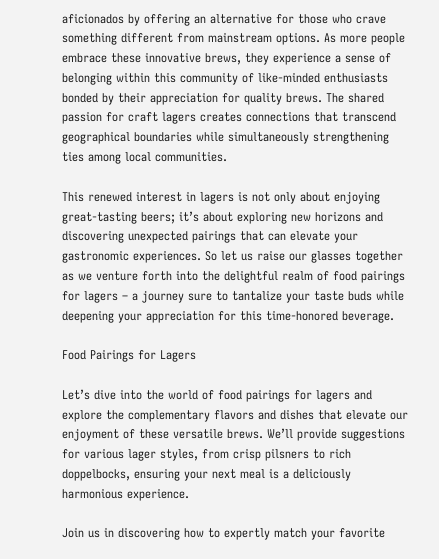aficionados by offering an alternative for those who crave something different from mainstream options. As more people embrace these innovative brews, they experience a sense of belonging within this community of like-minded enthusiasts bonded by their appreciation for quality brews. The shared passion for craft lagers creates connections that transcend geographical boundaries while simultaneously strengthening ties among local communities.

This renewed interest in lagers is not only about enjoying great-tasting beers; it’s about exploring new horizons and discovering unexpected pairings that can elevate your gastronomic experiences. So let us raise our glasses together as we venture forth into the delightful realm of food pairings for lagers – a journey sure to tantalize your taste buds while deepening your appreciation for this time-honored beverage.

Food Pairings for Lagers

Let’s dive into the world of food pairings for lagers and explore the complementary flavors and dishes that elevate our enjoyment of these versatile brews. We’ll provide suggestions for various lager styles, from crisp pilsners to rich doppelbocks, ensuring your next meal is a deliciously harmonious experience.

Join us in discovering how to expertly match your favorite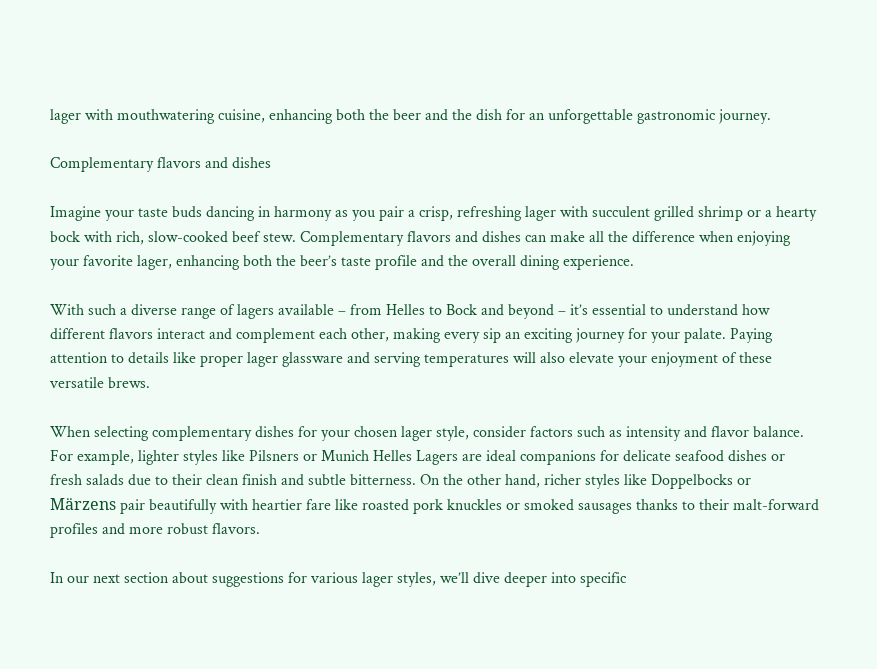lager with mouthwatering cuisine, enhancing both the beer and the dish for an unforgettable gastronomic journey.

Complementary flavors and dishes

Imagine your taste buds dancing in harmony as you pair a crisp, refreshing lager with succulent grilled shrimp or a hearty bock with rich, slow-cooked beef stew. Complementary flavors and dishes can make all the difference when enjoying your favorite lager, enhancing both the beer’s taste profile and the overall dining experience.

With such a diverse range of lagers available – from Helles to Bock and beyond – it’s essential to understand how different flavors interact and complement each other, making every sip an exciting journey for your palate. Paying attention to details like proper lager glassware and serving temperatures will also elevate your enjoyment of these versatile brews.

When selecting complementary dishes for your chosen lager style, consider factors such as intensity and flavor balance. For example, lighter styles like Pilsners or Munich Helles Lagers are ideal companions for delicate seafood dishes or fresh salads due to their clean finish and subtle bitterness. On the other hand, richer styles like Doppelbocks or Märzens pair beautifully with heartier fare like roasted pork knuckles or smoked sausages thanks to their malt-forward profiles and more robust flavors.

In our next section about suggestions for various lager styles, we’ll dive deeper into specific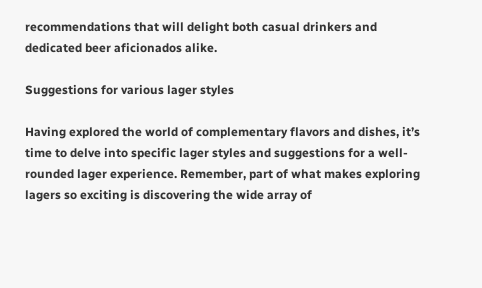recommendations that will delight both casual drinkers and dedicated beer aficionados alike.

Suggestions for various lager styles

Having explored the world of complementary flavors and dishes, it’s time to delve into specific lager styles and suggestions for a well-rounded lager experience. Remember, part of what makes exploring lagers so exciting is discovering the wide array of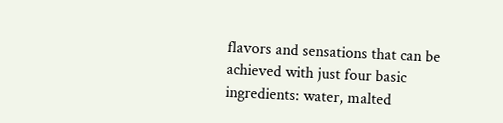flavors and sensations that can be achieved with just four basic ingredients: water, malted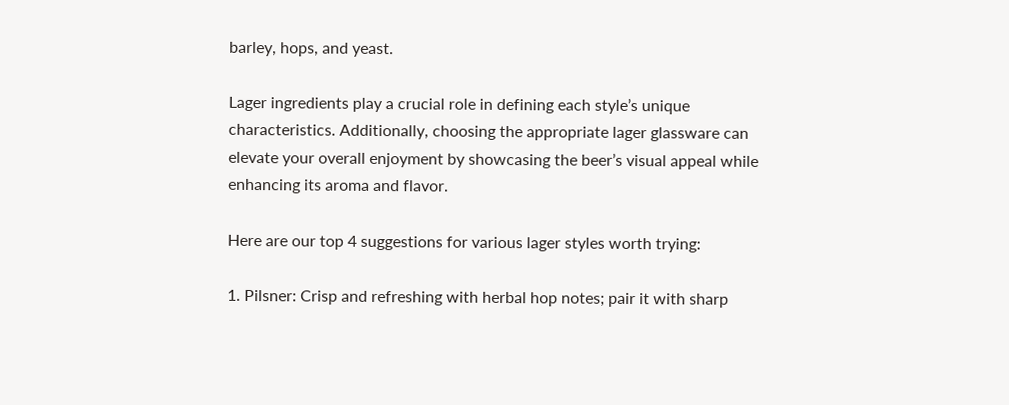barley, hops, and yeast.

Lager ingredients play a crucial role in defining each style’s unique characteristics. Additionally, choosing the appropriate lager glassware can elevate your overall enjoyment by showcasing the beer’s visual appeal while enhancing its aroma and flavor.

Here are our top 4 suggestions for various lager styles worth trying:

1. Pilsner: Crisp and refreshing with herbal hop notes; pair it with sharp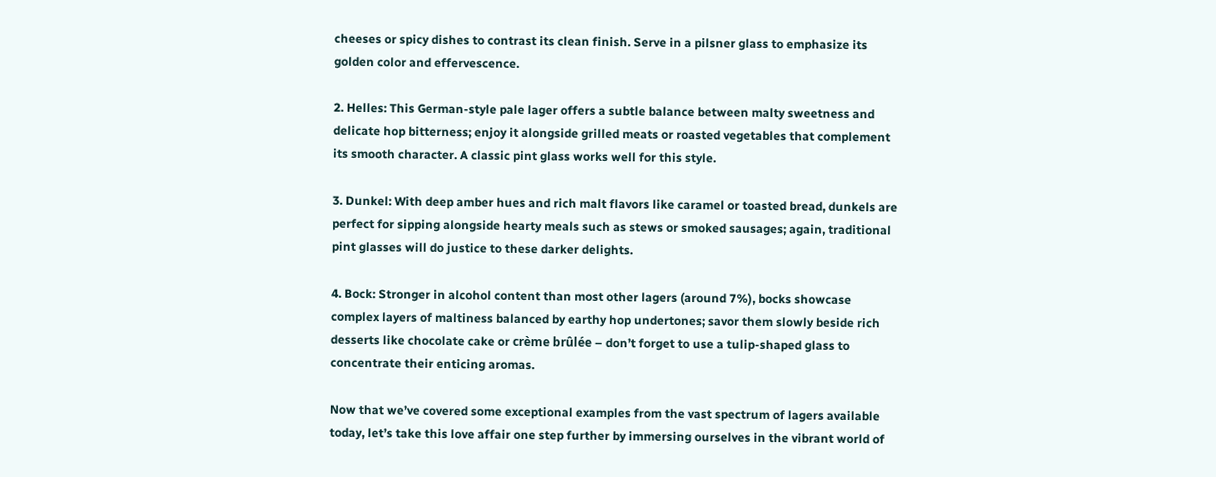cheeses or spicy dishes to contrast its clean finish. Serve in a pilsner glass to emphasize its golden color and effervescence.

2. Helles: This German-style pale lager offers a subtle balance between malty sweetness and delicate hop bitterness; enjoy it alongside grilled meats or roasted vegetables that complement its smooth character. A classic pint glass works well for this style.

3. Dunkel: With deep amber hues and rich malt flavors like caramel or toasted bread, dunkels are perfect for sipping alongside hearty meals such as stews or smoked sausages; again, traditional pint glasses will do justice to these darker delights.

4. Bock: Stronger in alcohol content than most other lagers (around 7%), bocks showcase complex layers of maltiness balanced by earthy hop undertones; savor them slowly beside rich desserts like chocolate cake or crème brûlée – don’t forget to use a tulip-shaped glass to concentrate their enticing aromas.

Now that we’ve covered some exceptional examples from the vast spectrum of lagers available today, let’s take this love affair one step further by immersing ourselves in the vibrant world of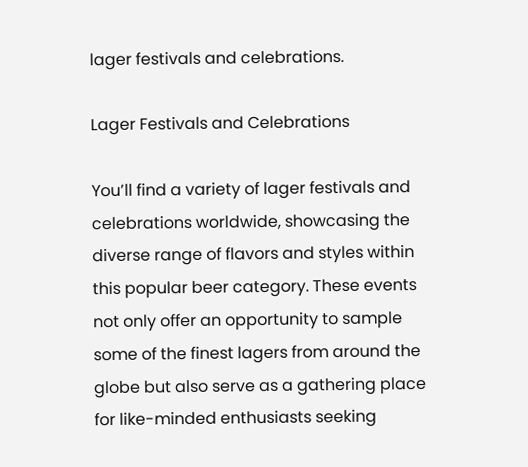lager festivals and celebrations.

Lager Festivals and Celebrations

You’ll find a variety of lager festivals and celebrations worldwide, showcasing the diverse range of flavors and styles within this popular beer category. These events not only offer an opportunity to sample some of the finest lagers from around the globe but also serve as a gathering place for like-minded enthusiasts seeking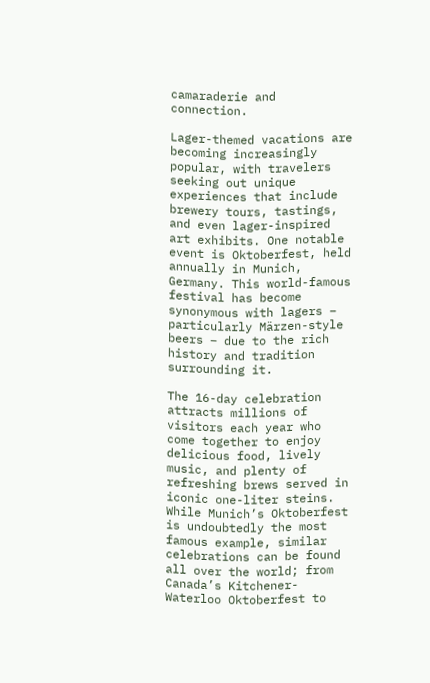camaraderie and connection.

Lager-themed vacations are becoming increasingly popular, with travelers seeking out unique experiences that include brewery tours, tastings, and even lager-inspired art exhibits. One notable event is Oktoberfest, held annually in Munich, Germany. This world-famous festival has become synonymous with lagers – particularly Märzen-style beers – due to the rich history and tradition surrounding it.

The 16-day celebration attracts millions of visitors each year who come together to enjoy delicious food, lively music, and plenty of refreshing brews served in iconic one-liter steins. While Munich’s Oktoberfest is undoubtedly the most famous example, similar celebrations can be found all over the world; from Canada’s Kitchener-Waterloo Oktoberfest to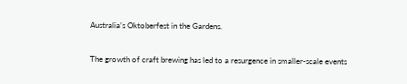Australia’s Oktoberfest in the Gardens.

The growth of craft brewing has led to a resurgence in smaller-scale events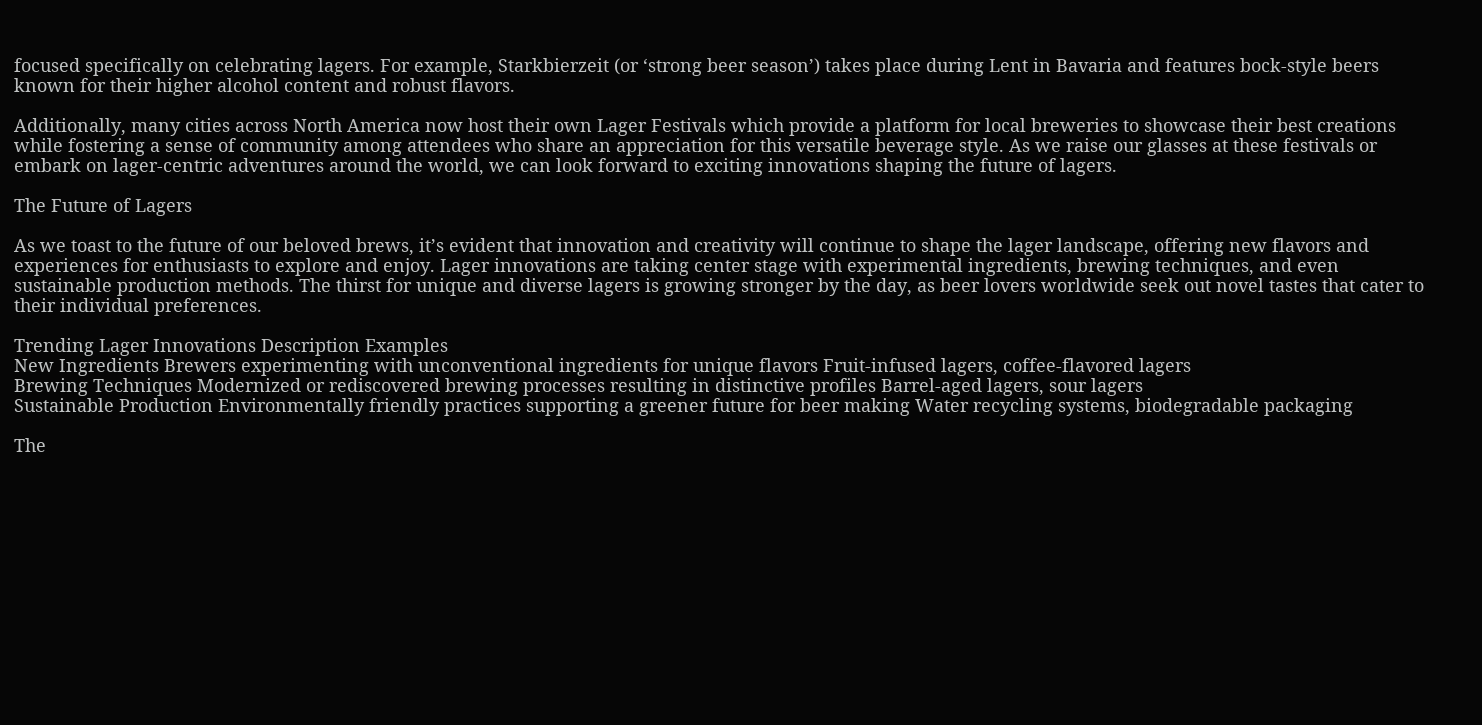focused specifically on celebrating lagers. For example, Starkbierzeit (or ‘strong beer season’) takes place during Lent in Bavaria and features bock-style beers known for their higher alcohol content and robust flavors.

Additionally, many cities across North America now host their own Lager Festivals which provide a platform for local breweries to showcase their best creations while fostering a sense of community among attendees who share an appreciation for this versatile beverage style. As we raise our glasses at these festivals or embark on lager-centric adventures around the world, we can look forward to exciting innovations shaping the future of lagers.

The Future of Lagers

As we toast to the future of our beloved brews, it’s evident that innovation and creativity will continue to shape the lager landscape, offering new flavors and experiences for enthusiasts to explore and enjoy. Lager innovations are taking center stage with experimental ingredients, brewing techniques, and even sustainable production methods. The thirst for unique and diverse lagers is growing stronger by the day, as beer lovers worldwide seek out novel tastes that cater to their individual preferences.

Trending Lager Innovations Description Examples
New Ingredients Brewers experimenting with unconventional ingredients for unique flavors Fruit-infused lagers, coffee-flavored lagers
Brewing Techniques Modernized or rediscovered brewing processes resulting in distinctive profiles Barrel-aged lagers, sour lagers
Sustainable Production Environmentally friendly practices supporting a greener future for beer making Water recycling systems, biodegradable packaging

The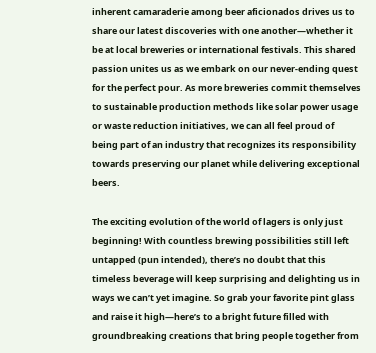inherent camaraderie among beer aficionados drives us to share our latest discoveries with one another—whether it be at local breweries or international festivals. This shared passion unites us as we embark on our never-ending quest for the perfect pour. As more breweries commit themselves to sustainable production methods like solar power usage or waste reduction initiatives, we can all feel proud of being part of an industry that recognizes its responsibility towards preserving our planet while delivering exceptional beers.

The exciting evolution of the world of lagers is only just beginning! With countless brewing possibilities still left untapped (pun intended), there’s no doubt that this timeless beverage will keep surprising and delighting us in ways we can’t yet imagine. So grab your favorite pint glass and raise it high—here’s to a bright future filled with groundbreaking creations that bring people together from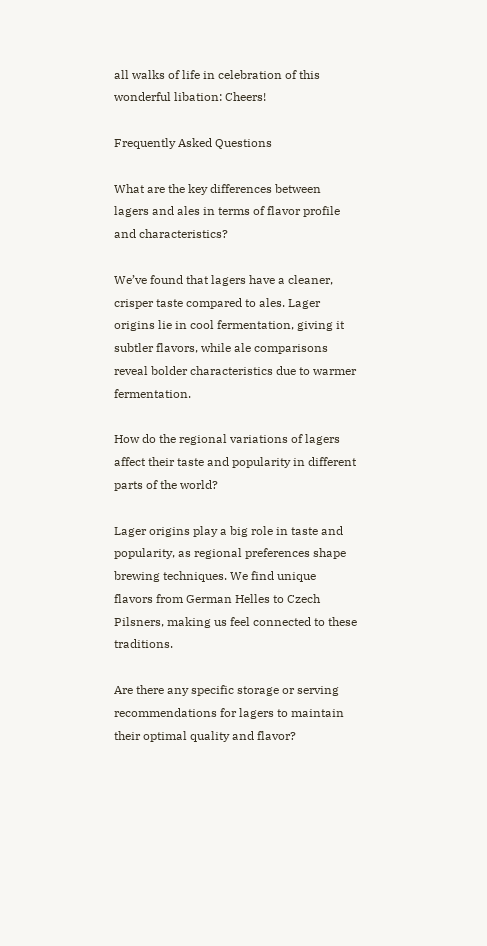all walks of life in celebration of this wonderful libation: Cheers!

Frequently Asked Questions

What are the key differences between lagers and ales in terms of flavor profile and characteristics?

We’ve found that lagers have a cleaner, crisper taste compared to ales. Lager origins lie in cool fermentation, giving it subtler flavors, while ale comparisons reveal bolder characteristics due to warmer fermentation.

How do the regional variations of lagers affect their taste and popularity in different parts of the world?

Lager origins play a big role in taste and popularity, as regional preferences shape brewing techniques. We find unique flavors from German Helles to Czech Pilsners, making us feel connected to these traditions.

Are there any specific storage or serving recommendations for lagers to maintain their optimal quality and flavor?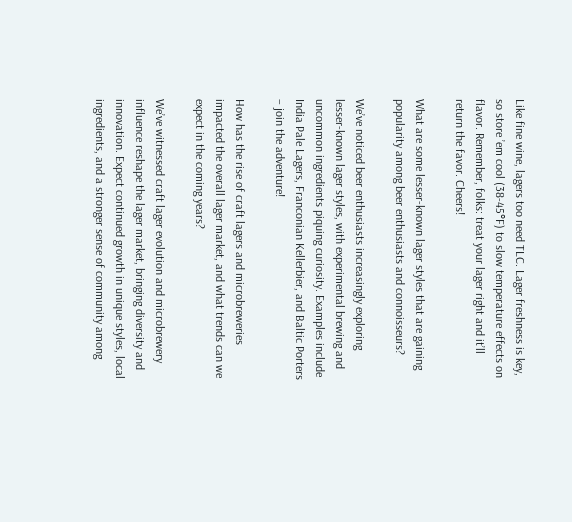Like fine wine, lagers too need TLC. Lager freshness is key, so store ’em cool (38-45°F) to slow temperature effects on flavor. Remember, folks: treat your lager right and it’ll return the favor. Cheers!

What are some lesser-known lager styles that are gaining popularity among beer enthusiasts and connoisseurs?

We’ve noticed beer enthusiasts increasingly exploring lesser-known lager styles, with experimental brewing and uncommon ingredients piquing curiosity. Examples include India Pale Lagers, Franconian Kellerbier, and Baltic Porters – join the adventure!

How has the rise of craft lagers and microbreweries impacted the overall lager market, and what trends can we expect in the coming years?

We’ve witnessed craft lager evolution and microbrewery influence reshape the lager market, bringing diversity and innovation. Expect continued growth in unique styles, local ingredients, and a stronger sense of community among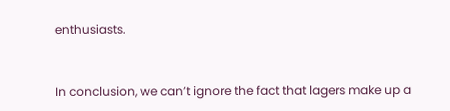enthusiasts.


In conclusion, we can’t ignore the fact that lagers make up a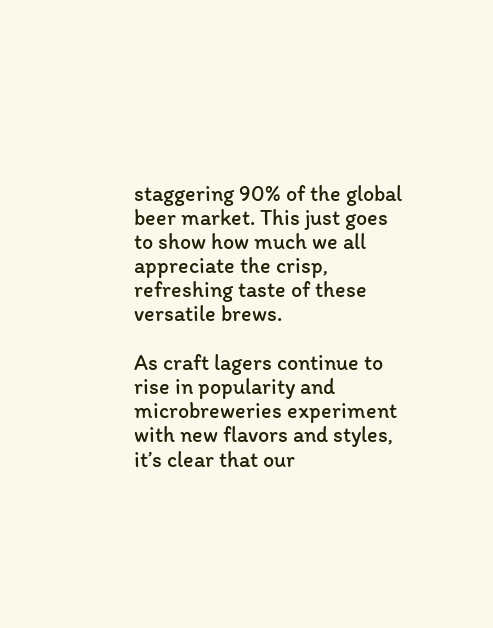staggering 90% of the global beer market. This just goes to show how much we all appreciate the crisp, refreshing taste of these versatile brews.

As craft lagers continue to rise in popularity and microbreweries experiment with new flavors and styles, it’s clear that our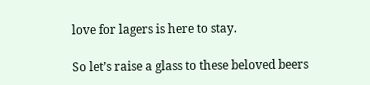love for lagers is here to stay.

So let’s raise a glass to these beloved beers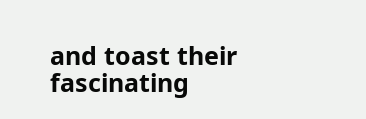and toast their fascinating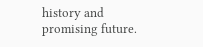history and promising future.